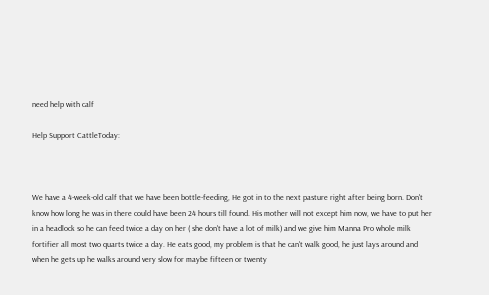need help with calf

Help Support CattleToday:



We have a 4-week-old calf that we have been bottle-feeding, He got in to the next pasture right after being born. Don't know how long he was in there could have been 24 hours till found. His mother will not except him now, we have to put her in a headlock so he can feed twice a day on her ( she don't have a lot of milk) and we give him Manna Pro whole milk fortifier all most two quarts twice a day. He eats good, my problem is that he can't walk good, he just lays around and when he gets up he walks around very slow for maybe fifteen or twenty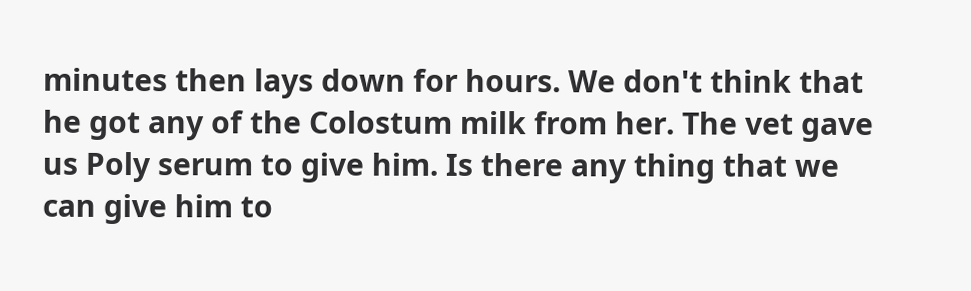minutes then lays down for hours. We don't think that he got any of the Colostum milk from her. The vet gave us Poly serum to give him. Is there any thing that we can give him to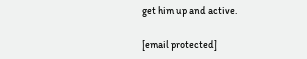get him up and active.

[email protected]